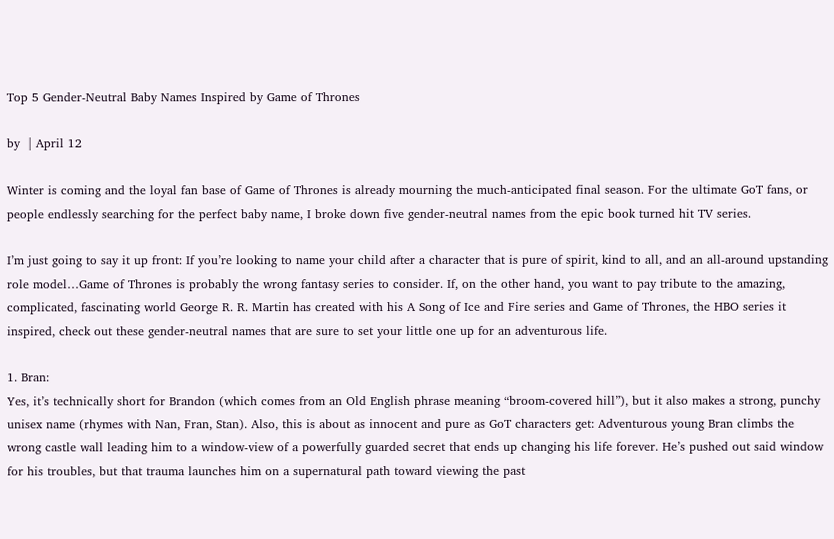Top 5 Gender-Neutral Baby Names Inspired by Game of Thrones

by  | April 12

Winter is coming and the loyal fan base of Game of Thrones is already mourning the much-anticipated final season. For the ultimate GoT fans, or people endlessly searching for the perfect baby name, I broke down five gender-neutral names from the epic book turned hit TV series.

I’m just going to say it up front: If you’re looking to name your child after a character that is pure of spirit, kind to all, and an all-around upstanding role model…Game of Thrones is probably the wrong fantasy series to consider. If, on the other hand, you want to pay tribute to the amazing, complicated, fascinating world George R. R. Martin has created with his A Song of Ice and Fire series and Game of Thrones, the HBO series it inspired, check out these gender-neutral names that are sure to set your little one up for an adventurous life.

1. Bran:
Yes, it’s technically short for Brandon (which comes from an Old English phrase meaning “broom-covered hill”), but it also makes a strong, punchy unisex name (rhymes with Nan, Fran, Stan). Also, this is about as innocent and pure as GoT characters get: Adventurous young Bran climbs the wrong castle wall leading him to a window-view of a powerfully guarded secret that ends up changing his life forever. He’s pushed out said window for his troubles, but that trauma launches him on a supernatural path toward viewing the past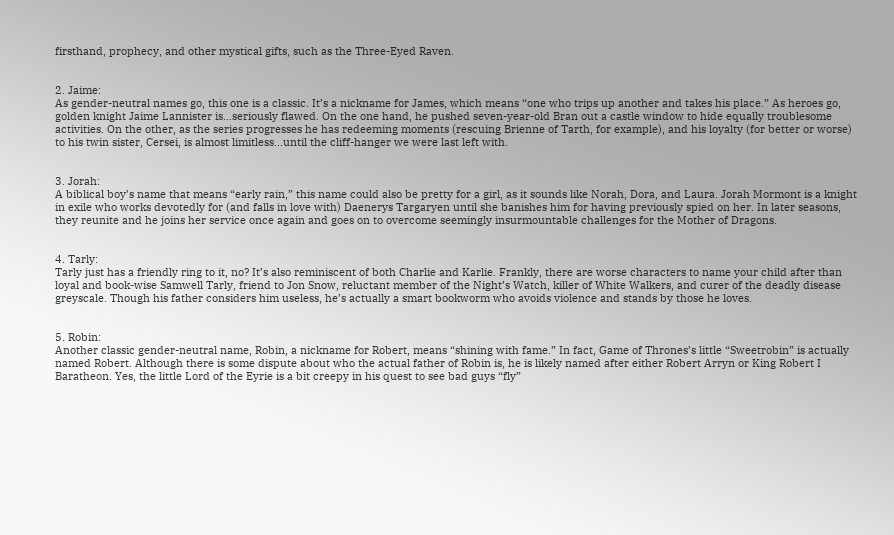firsthand, prophecy, and other mystical gifts, such as the Three-Eyed Raven.


2. Jaime:
As gender-neutral names go, this one is a classic. It’s a nickname for James, which means “one who trips up another and takes his place.” As heroes go, golden knight Jaime Lannister is…seriously flawed. On the one hand, he pushed seven-year-old Bran out a castle window to hide equally troublesome activities. On the other, as the series progresses he has redeeming moments (rescuing Brienne of Tarth, for example), and his loyalty (for better or worse) to his twin sister, Cersei, is almost limitless…until the cliff-hanger we were last left with.


3. Jorah:
A biblical boy’s name that means “early rain,” this name could also be pretty for a girl, as it sounds like Norah, Dora, and Laura. Jorah Mormont is a knight in exile who works devotedly for (and falls in love with) Daenerys Targaryen until she banishes him for having previously spied on her. In later seasons, they reunite and he joins her service once again and goes on to overcome seemingly insurmountable challenges for the Mother of Dragons.


4. Tarly:
Tarly just has a friendly ring to it, no? It’s also reminiscent of both Charlie and Karlie. Frankly, there are worse characters to name your child after than loyal and book-wise Samwell Tarly, friend to Jon Snow, reluctant member of the Night’s Watch, killer of White Walkers, and curer of the deadly disease greyscale. Though his father considers him useless, he’s actually a smart bookworm who avoids violence and stands by those he loves.


5. Robin:
Another classic gender-neutral name, Robin, a nickname for Robert, means “shining with fame.” In fact, Game of Thrones’s little “Sweetrobin” is actually named Robert. Although there is some dispute about who the actual father of Robin is, he is likely named after either Robert Arryn or King Robert I Baratheon. Yes, the little Lord of the Eyrie is a bit creepy in his quest to see bad guys “fly”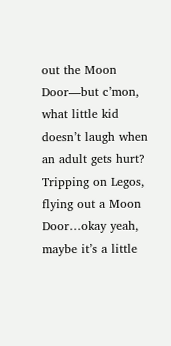out the Moon Door—but c’mon, what little kid doesn’t laugh when an adult gets hurt? Tripping on Legos, flying out a Moon Door…okay yeah, maybe it’s a little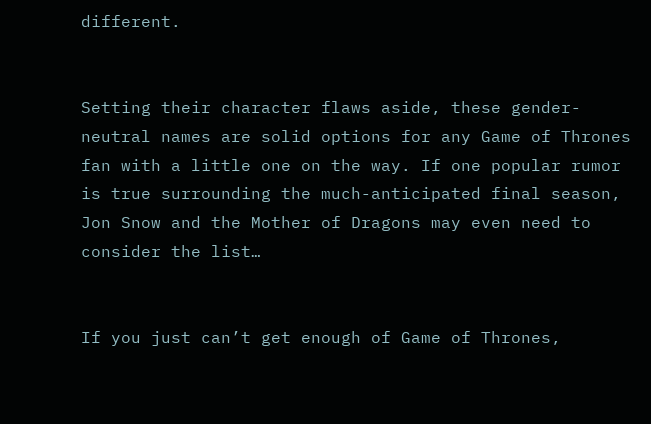different.


Setting their character flaws aside, these gender-neutral names are solid options for any Game of Thrones fan with a little one on the way. If one popular rumor is true surrounding the much-anticipated final season, Jon Snow and the Mother of Dragons may even need to consider the list…


If you just can’t get enough of Game of Thrones,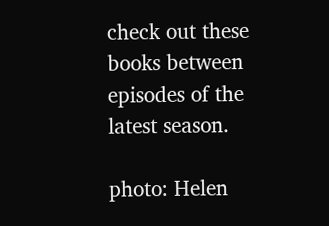check out these books between episodes of the latest season.

photo: Helen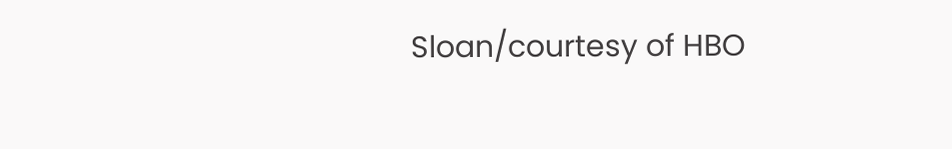Sloan/courtesy of HBO